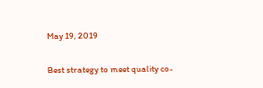May 19, 2019

Best strategy to meet quality co-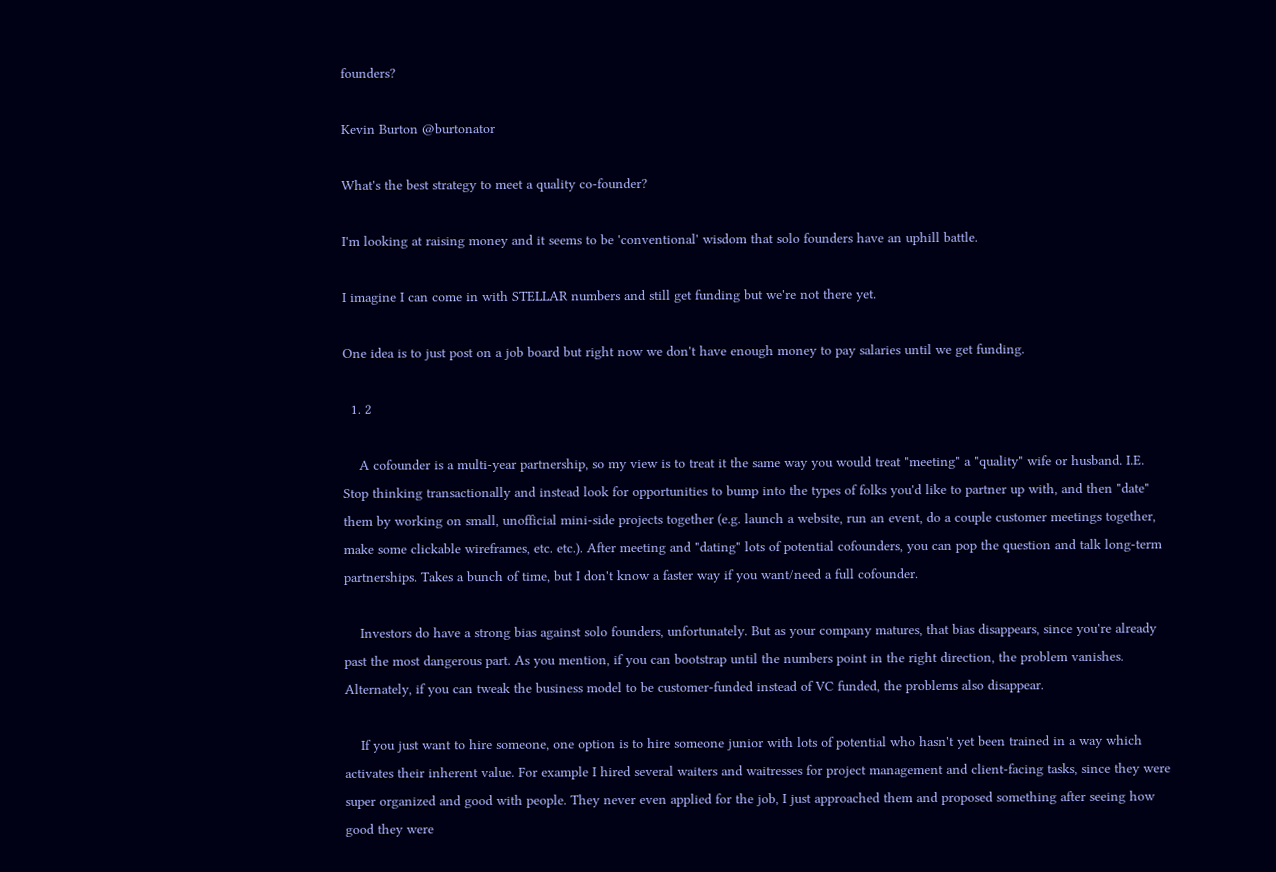founders?

Kevin Burton @burtonator

What's the best strategy to meet a quality co-founder?

I'm looking at raising money and it seems to be 'conventional' wisdom that solo founders have an uphill battle.

I imagine I can come in with STELLAR numbers and still get funding but we're not there yet.

One idea is to just post on a job board but right now we don't have enough money to pay salaries until we get funding.

  1. 2

    A cofounder is a multi-year partnership, so my view is to treat it the same way you would treat "meeting" a "quality" wife or husband. I.E. Stop thinking transactionally and instead look for opportunities to bump into the types of folks you'd like to partner up with, and then "date" them by working on small, unofficial mini-side projects together (e.g. launch a website, run an event, do a couple customer meetings together, make some clickable wireframes, etc. etc.). After meeting and "dating" lots of potential cofounders, you can pop the question and talk long-term partnerships. Takes a bunch of time, but I don't know a faster way if you want/need a full cofounder.

    Investors do have a strong bias against solo founders, unfortunately. But as your company matures, that bias disappears, since you're already past the most dangerous part. As you mention, if you can bootstrap until the numbers point in the right direction, the problem vanishes. Alternately, if you can tweak the business model to be customer-funded instead of VC funded, the problems also disappear.

    If you just want to hire someone, one option is to hire someone junior with lots of potential who hasn't yet been trained in a way which activates their inherent value. For example I hired several waiters and waitresses for project management and client-facing tasks, since they were super organized and good with people. They never even applied for the job, I just approached them and proposed something after seeing how good they were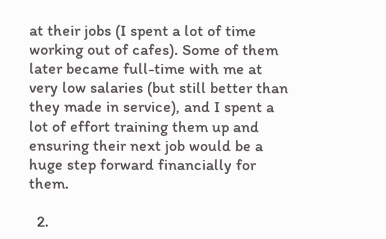at their jobs (I spent a lot of time working out of cafes). Some of them later became full-time with me at very low salaries (but still better than they made in service), and I spent a lot of effort training them up and ensuring their next job would be a huge step forward financially for them.

  2.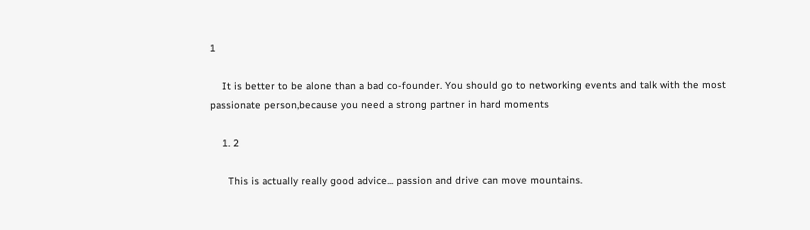1

    It is better to be alone than a bad co-founder. You should go to networking events and talk with the most passionate person,because you need a strong partner in hard moments

    1. 2

      This is actually really good advice... passion and drive can move mountains.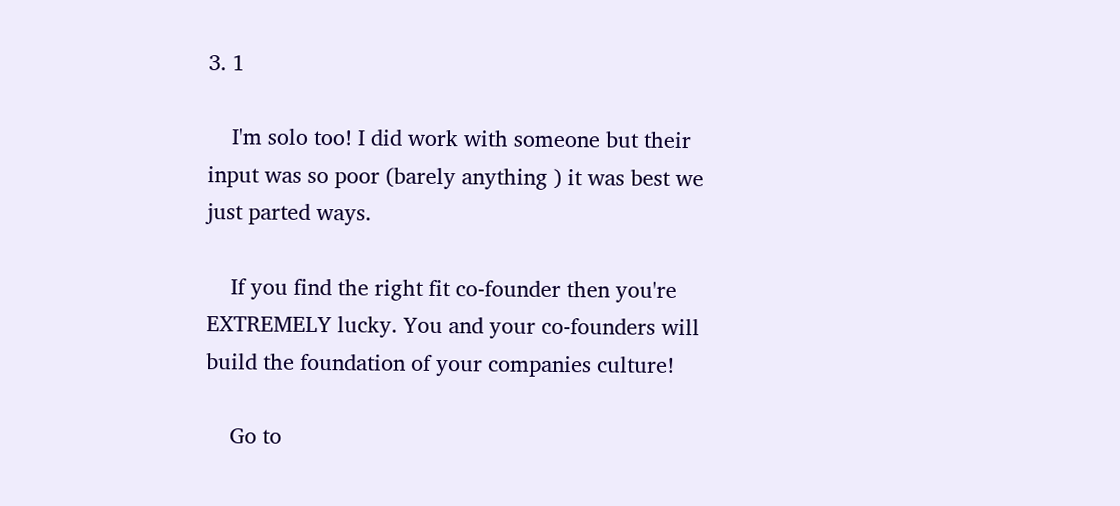3. 1

    I'm solo too! I did work with someone but their input was so poor (barely anything ) it was best we just parted ways.

    If you find the right fit co-founder then you're EXTREMELY lucky. You and your co-founders will build the foundation of your companies culture!

    Go to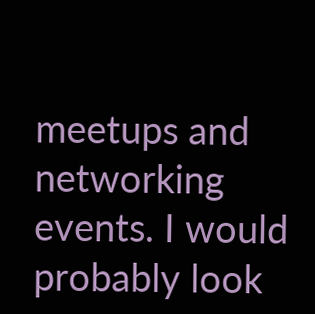meetups and networking events. I would probably look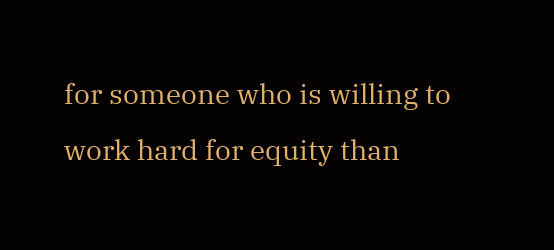for someone who is willing to work hard for equity than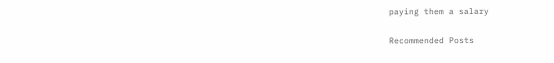paying them a salary

Recommended Posts